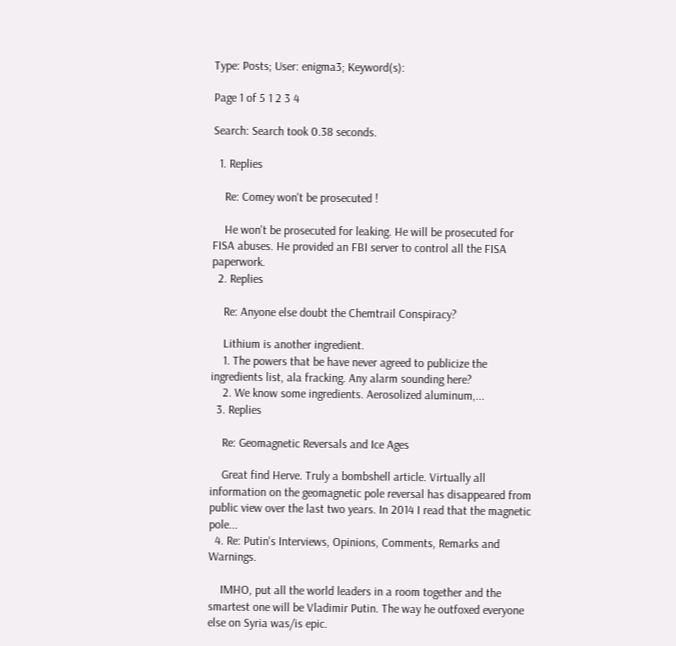Type: Posts; User: enigma3; Keyword(s):

Page 1 of 5 1 2 3 4

Search: Search took 0.38 seconds.

  1. Replies

    Re: Comey won't be prosecuted !

    He won't be prosecuted for leaking. He will be prosecuted for FISA abuses. He provided an FBI server to control all the FISA paperwork.
  2. Replies

    Re: Anyone else doubt the Chemtrail Conspiracy?

    Lithium is another ingredient.
    1. The powers that be have never agreed to publicize the ingredients list, ala fracking. Any alarm sounding here?
    2. We know some ingredients. Aerosolized aluminum,...
  3. Replies

    Re: Geomagnetic Reversals and Ice Ages

    Great find Herve. Truly a bombshell article. Virtually all information on the geomagnetic pole reversal has disappeared from public view over the last two years. In 2014 I read that the magnetic pole...
  4. Re: Putin's Interviews, Opinions, Comments, Remarks and Warnings.

    IMHO, put all the world leaders in a room together and the smartest one will be Vladimir Putin. The way he outfoxed everyone else on Syria was/is epic.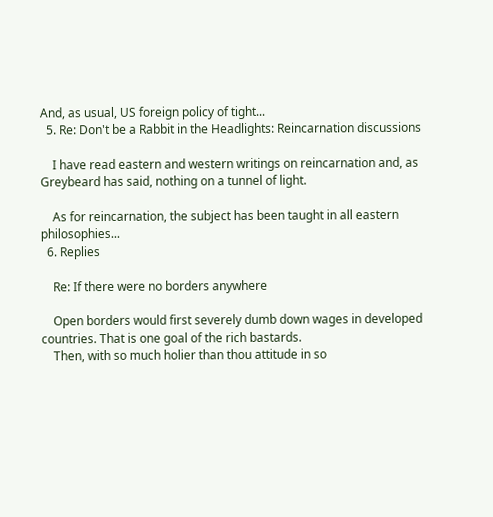And, as usual, US foreign policy of tight...
  5. Re: Don't be a Rabbit in the Headlights: Reincarnation discussions

    I have read eastern and western writings on reincarnation and, as Greybeard has said, nothing on a tunnel of light.

    As for reincarnation, the subject has been taught in all eastern philosophies...
  6. Replies

    Re: If there were no borders anywhere

    Open borders would first severely dumb down wages in developed countries. That is one goal of the rich bastards.
    Then, with so much holier than thou attitude in so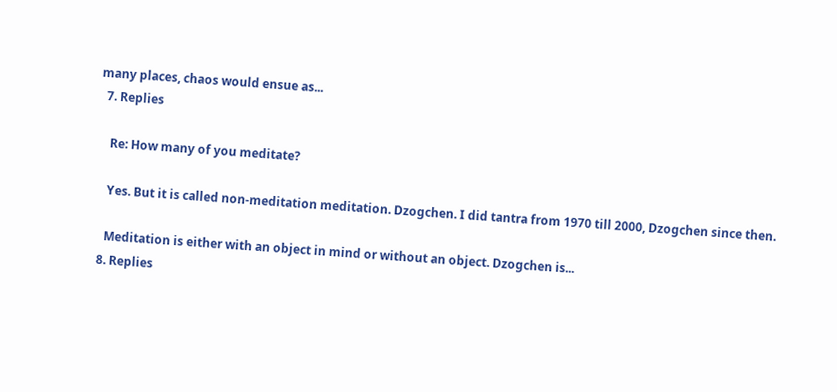many places, chaos would ensue as...
  7. Replies

    Re: How many of you meditate?

    Yes. But it is called non-meditation meditation. Dzogchen. I did tantra from 1970 till 2000, Dzogchen since then.

    Meditation is either with an object in mind or without an object. Dzogchen is...
  8. Replies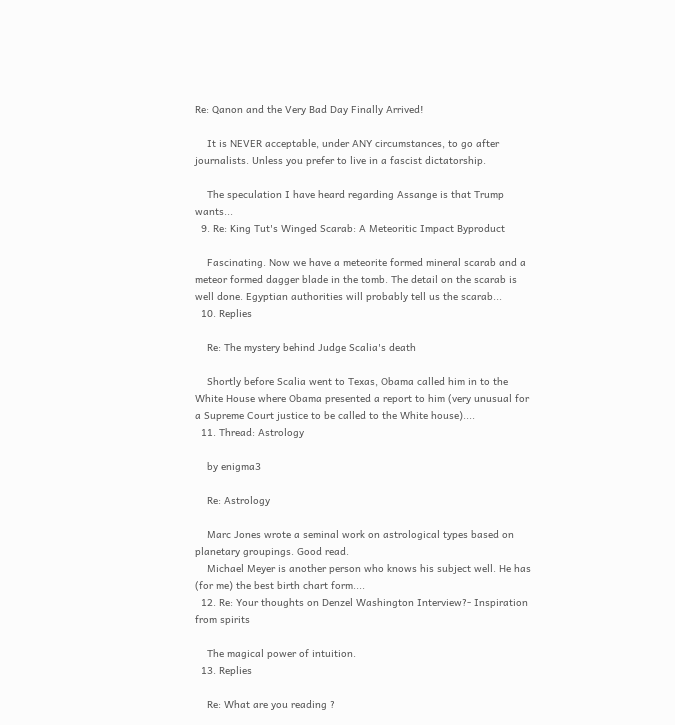Re: Qanon and the Very Bad Day Finally Arrived!

    It is NEVER acceptable, under ANY circumstances, to go after journalists. Unless you prefer to live in a fascist dictatorship.

    The speculation I have heard regarding Assange is that Trump wants...
  9. Re: King Tut's Winged Scarab: A Meteoritic Impact Byproduct

    Fascinating. Now we have a meteorite formed mineral scarab and a meteor formed dagger blade in the tomb. The detail on the scarab is well done. Egyptian authorities will probably tell us the scarab...
  10. Replies

    Re: The mystery behind Judge Scalia's death

    Shortly before Scalia went to Texas, Obama called him in to the White House where Obama presented a report to him (very unusual for a Supreme Court justice to be called to the White house)....
  11. Thread: Astrology

    by enigma3

    Re: Astrology

    Marc Jones wrote a seminal work on astrological types based on planetary groupings. Good read.
    Michael Meyer is another person who knows his subject well. He has (for me) the best birth chart form....
  12. Re: Your thoughts on Denzel Washington Interview?- Inspiration from spirits

    The magical power of intuition.
  13. Replies

    Re: What are you reading ?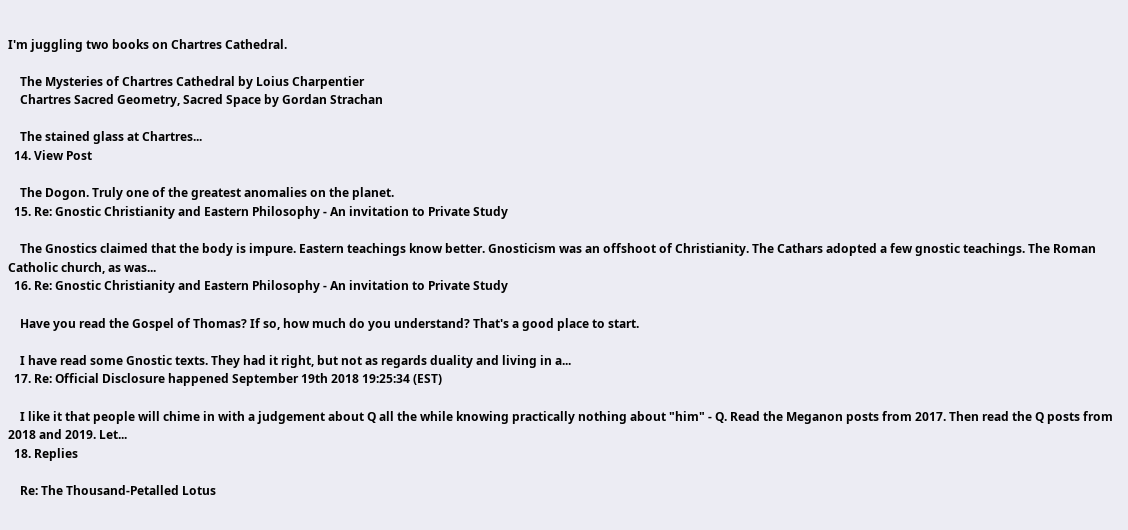I'm juggling two books on Chartres Cathedral.

    The Mysteries of Chartres Cathedral by Loius Charpentier
    Chartres Sacred Geometry, Sacred Space by Gordan Strachan

    The stained glass at Chartres...
  14. View Post

    The Dogon. Truly one of the greatest anomalies on the planet.
  15. Re: Gnostic Christianity and Eastern Philosophy - An invitation to Private Study

    The Gnostics claimed that the body is impure. Eastern teachings know better. Gnosticism was an offshoot of Christianity. The Cathars adopted a few gnostic teachings. The Roman Catholic church, as was...
  16. Re: Gnostic Christianity and Eastern Philosophy - An invitation to Private Study

    Have you read the Gospel of Thomas? If so, how much do you understand? That's a good place to start.

    I have read some Gnostic texts. They had it right, but not as regards duality and living in a...
  17. Re: Official Disclosure happened September 19th 2018 19:25:34 (EST)

    I like it that people will chime in with a judgement about Q all the while knowing practically nothing about "him" - Q. Read the Meganon posts from 2017. Then read the Q posts from 2018 and 2019. Let...
  18. Replies

    Re: The Thousand-Petalled Lotus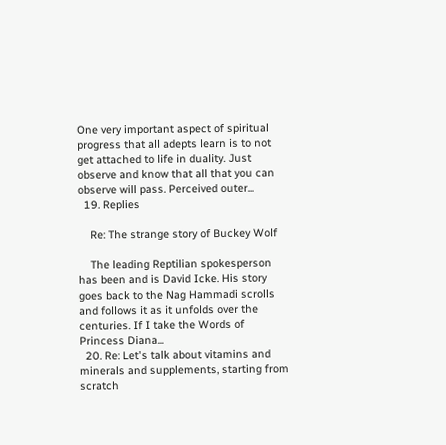One very important aspect of spiritual progress that all adepts learn is to not get attached to life in duality. Just observe and know that all that you can observe will pass. Perceived outer...
  19. Replies

    Re: The strange story of Buckey Wolf

    The leading Reptilian spokesperson has been and is David Icke. His story goes back to the Nag Hammadi scrolls and follows it as it unfolds over the centuries. If I take the Words of Princess Diana...
  20. Re: Let's talk about vitamins and minerals and supplements, starting from scratch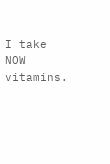I take NOW vitamins.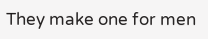They make one for men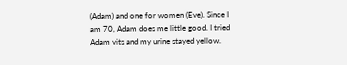(Adam) and one for women (Eve). Since I am 70, Adam does me little good. I tried Adam vits and my urine stayed yellow.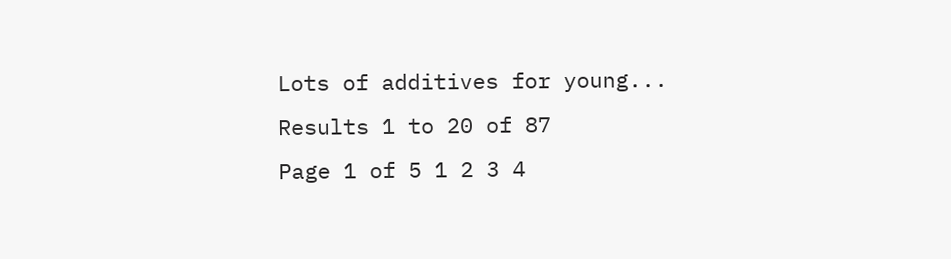Lots of additives for young...
Results 1 to 20 of 87
Page 1 of 5 1 2 3 4